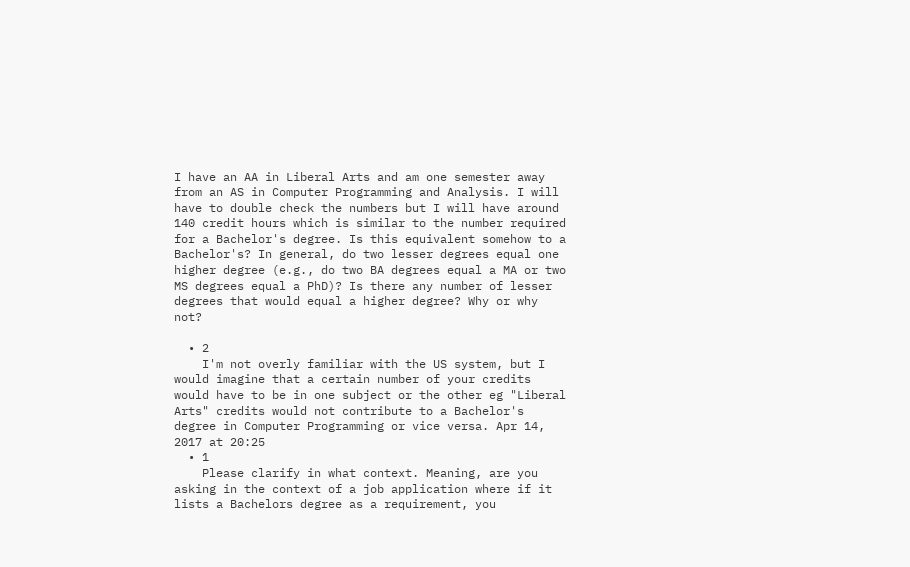I have an AA in Liberal Arts and am one semester away from an AS in Computer Programming and Analysis. I will have to double check the numbers but I will have around 140 credit hours which is similar to the number required for a Bachelor's degree. Is this equivalent somehow to a Bachelor's? In general, do two lesser degrees equal one higher degree (e.g., do two BA degrees equal a MA or two MS degrees equal a PhD)? Is there any number of lesser degrees that would equal a higher degree? Why or why not?

  • 2
    I'm not overly familiar with the US system, but I would imagine that a certain number of your credits would have to be in one subject or the other eg "Liberal Arts" credits would not contribute to a Bachelor's degree in Computer Programming or vice versa. Apr 14, 2017 at 20:25
  • 1
    Please clarify in what context. Meaning, are you asking in the context of a job application where if it lists a Bachelors degree as a requirement, you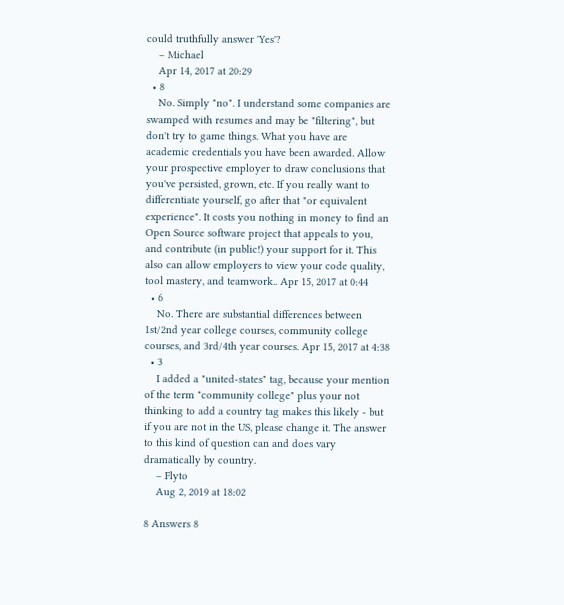could truthfully answer 'Yes'?
    – Michael
    Apr 14, 2017 at 20:29
  • 8
    No. Simply "no". I understand some companies are swamped with resumes and may be "filtering", but don't try to game things. What you have are academic credentials you have been awarded. Allow your prospective employer to draw conclusions that you've persisted, grown, etc. If you really want to differentiate yourself, go after that "or equivalent experience". It costs you nothing in money to find an Open Source software project that appeals to you, and contribute (in public!) your support for it. This also can allow employers to view your code quality, tool mastery, and teamwork.. Apr 15, 2017 at 0:44
  • 6
    No. There are substantial differences between 1st/2nd year college courses, community college courses, and 3rd/4th year courses. Apr 15, 2017 at 4:38
  • 3
    I added a "united-states" tag, because your mention of the term "community college" plus your not thinking to add a country tag makes this likely - but if you are not in the US, please change it. The answer to this kind of question can and does vary dramatically by country.
    – Flyto
    Aug 2, 2019 at 18:02

8 Answers 8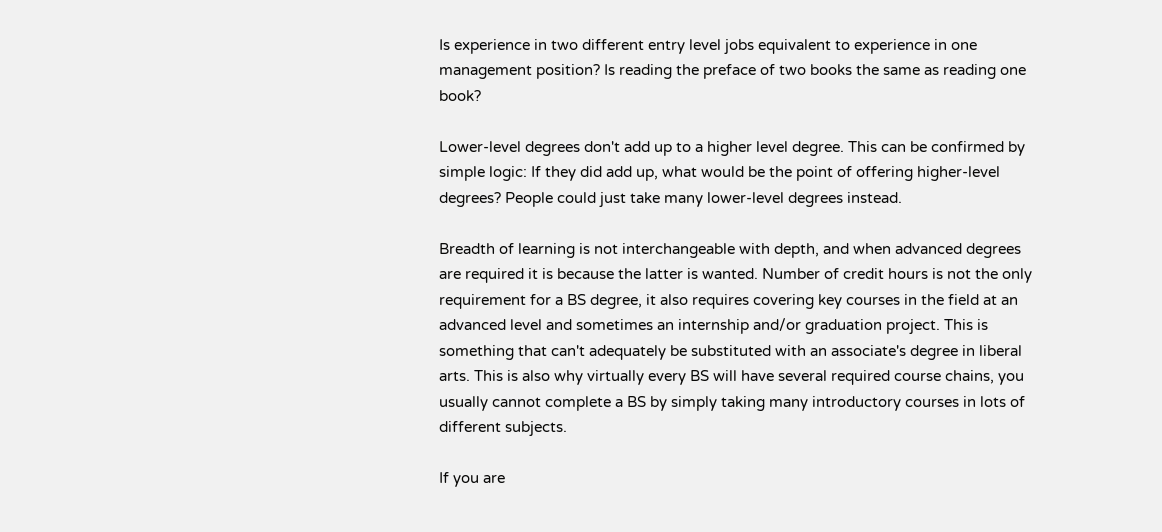Is experience in two different entry level jobs equivalent to experience in one management position? Is reading the preface of two books the same as reading one book?

Lower-level degrees don't add up to a higher level degree. This can be confirmed by simple logic: If they did add up, what would be the point of offering higher-level degrees? People could just take many lower-level degrees instead.

Breadth of learning is not interchangeable with depth, and when advanced degrees are required it is because the latter is wanted. Number of credit hours is not the only requirement for a BS degree, it also requires covering key courses in the field at an advanced level and sometimes an internship and/or graduation project. This is something that can't adequately be substituted with an associate's degree in liberal arts. This is also why virtually every BS will have several required course chains, you usually cannot complete a BS by simply taking many introductory courses in lots of different subjects.

If you are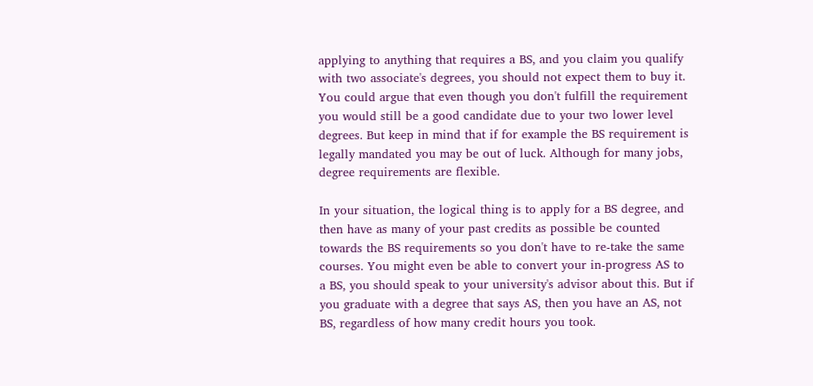applying to anything that requires a BS, and you claim you qualify with two associate's degrees, you should not expect them to buy it. You could argue that even though you don't fulfill the requirement you would still be a good candidate due to your two lower level degrees. But keep in mind that if for example the BS requirement is legally mandated you may be out of luck. Although for many jobs, degree requirements are flexible.

In your situation, the logical thing is to apply for a BS degree, and then have as many of your past credits as possible be counted towards the BS requirements so you don't have to re-take the same courses. You might even be able to convert your in-progress AS to a BS, you should speak to your university's advisor about this. But if you graduate with a degree that says AS, then you have an AS, not BS, regardless of how many credit hours you took.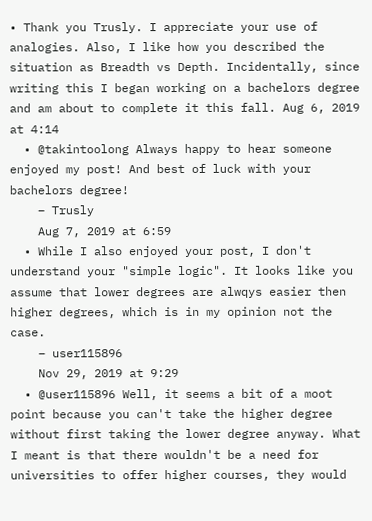• Thank you Trusly. I appreciate your use of analogies. Also, I like how you described the situation as Breadth vs Depth. Incidentally, since writing this I began working on a bachelors degree and am about to complete it this fall. Aug 6, 2019 at 4:14
  • @takintoolong Always happy to hear someone enjoyed my post! And best of luck with your bachelors degree!
    – Trusly
    Aug 7, 2019 at 6:59
  • While I also enjoyed your post, I don't understand your "simple logic". It looks like you assume that lower degrees are alwqys easier then higher degrees, which is in my opinion not the case.
    – user115896
    Nov 29, 2019 at 9:29
  • @user115896 Well, it seems a bit of a moot point because you can't take the higher degree without first taking the lower degree anyway. What I meant is that there wouldn't be a need for universities to offer higher courses, they would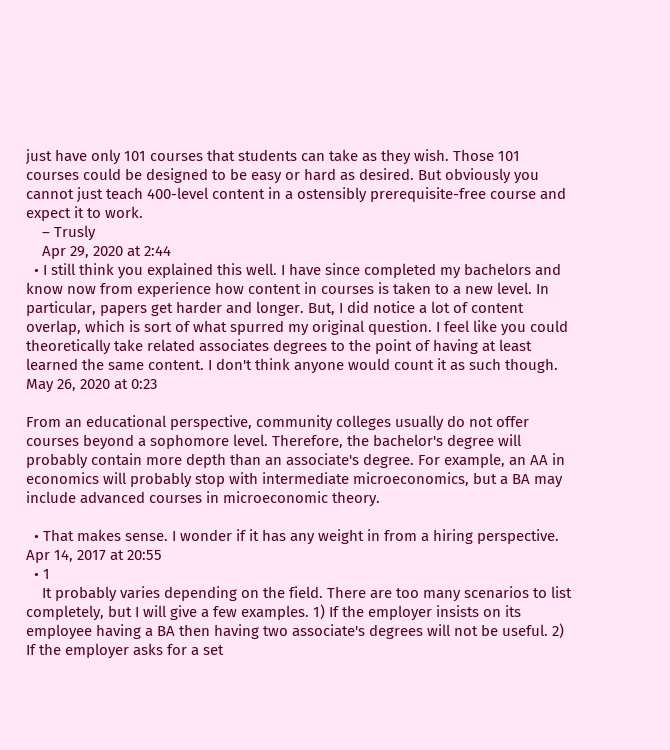just have only 101 courses that students can take as they wish. Those 101 courses could be designed to be easy or hard as desired. But obviously you cannot just teach 400-level content in a ostensibly prerequisite-free course and expect it to work.
    – Trusly
    Apr 29, 2020 at 2:44
  • I still think you explained this well. I have since completed my bachelors and know now from experience how content in courses is taken to a new level. In particular, papers get harder and longer. But, I did notice a lot of content overlap, which is sort of what spurred my original question. I feel like you could theoretically take related associates degrees to the point of having at least learned the same content. I don't think anyone would count it as such though. May 26, 2020 at 0:23

From an educational perspective, community colleges usually do not offer courses beyond a sophomore level. Therefore, the bachelor's degree will probably contain more depth than an associate's degree. For example, an AA in economics will probably stop with intermediate microeconomics, but a BA may include advanced courses in microeconomic theory.

  • That makes sense. I wonder if it has any weight in from a hiring perspective. Apr 14, 2017 at 20:55
  • 1
    It probably varies depending on the field. There are too many scenarios to list completely, but I will give a few examples. 1) If the employer insists on its employee having a BA then having two associate's degrees will not be useful. 2) If the employer asks for a set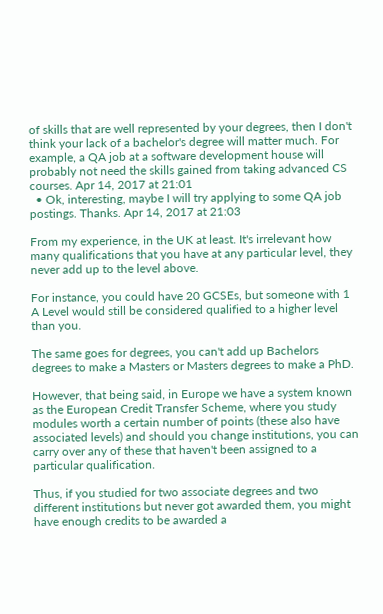of skills that are well represented by your degrees, then I don't think your lack of a bachelor's degree will matter much. For example, a QA job at a software development house will probably not need the skills gained from taking advanced CS courses. Apr 14, 2017 at 21:01
  • Ok, interesting, maybe I will try applying to some QA job postings. Thanks. Apr 14, 2017 at 21:03

From my experience, in the UK at least. It's irrelevant how many qualifications that you have at any particular level, they never add up to the level above.

For instance, you could have 20 GCSEs, but someone with 1 A Level would still be considered qualified to a higher level than you.

The same goes for degrees, you can't add up Bachelors degrees to make a Masters or Masters degrees to make a PhD.

However, that being said, in Europe we have a system known as the European Credit Transfer Scheme, where you study modules worth a certain number of points (these also have associated levels) and should you change institutions, you can carry over any of these that haven't been assigned to a particular qualification.

Thus, if you studied for two associate degrees and two different institutions but never got awarded them, you might have enough credits to be awarded a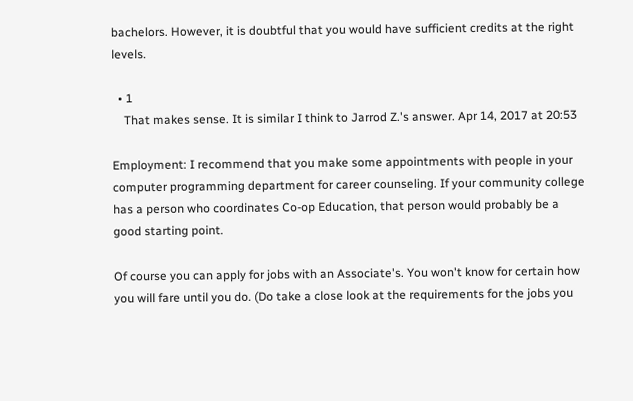bachelors. However, it is doubtful that you would have sufficient credits at the right levels.

  • 1
    That makes sense. It is similar I think to Jarrod Z.'s answer. Apr 14, 2017 at 20:53

Employment: I recommend that you make some appointments with people in your computer programming department for career counseling. If your community college has a person who coordinates Co-op Education, that person would probably be a good starting point.

Of course you can apply for jobs with an Associate's. You won't know for certain how you will fare until you do. (Do take a close look at the requirements for the jobs you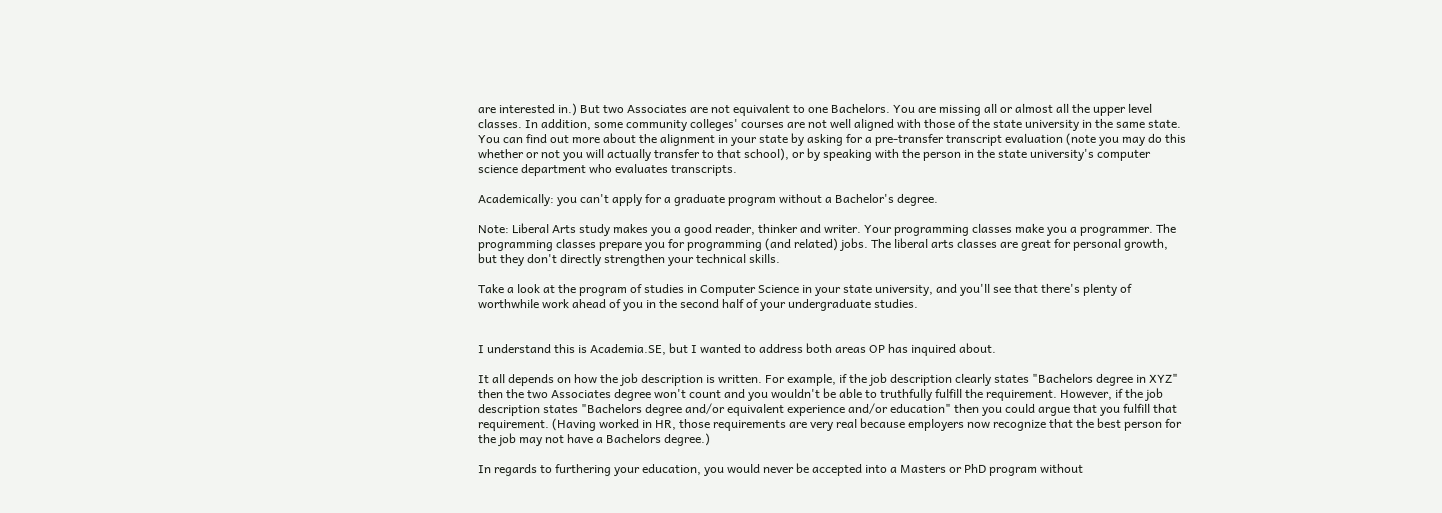are interested in.) But two Associates are not equivalent to one Bachelors. You are missing all or almost all the upper level classes. In addition, some community colleges' courses are not well aligned with those of the state university in the same state. You can find out more about the alignment in your state by asking for a pre-transfer transcript evaluation (note you may do this whether or not you will actually transfer to that school), or by speaking with the person in the state university's computer science department who evaluates transcripts.

Academically: you can't apply for a graduate program without a Bachelor's degree.

Note: Liberal Arts study makes you a good reader, thinker and writer. Your programming classes make you a programmer. The programming classes prepare you for programming (and related) jobs. The liberal arts classes are great for personal growth, but they don't directly strengthen your technical skills.

Take a look at the program of studies in Computer Science in your state university, and you'll see that there's plenty of worthwhile work ahead of you in the second half of your undergraduate studies.


I understand this is Academia.SE, but I wanted to address both areas OP has inquired about.

It all depends on how the job description is written. For example, if the job description clearly states "Bachelors degree in XYZ" then the two Associates degree won't count and you wouldn't be able to truthfully fulfill the requirement. However, if the job description states "Bachelors degree and/or equivalent experience and/or education" then you could argue that you fulfill that requirement. (Having worked in HR, those requirements are very real because employers now recognize that the best person for the job may not have a Bachelors degree.)

In regards to furthering your education, you would never be accepted into a Masters or PhD program without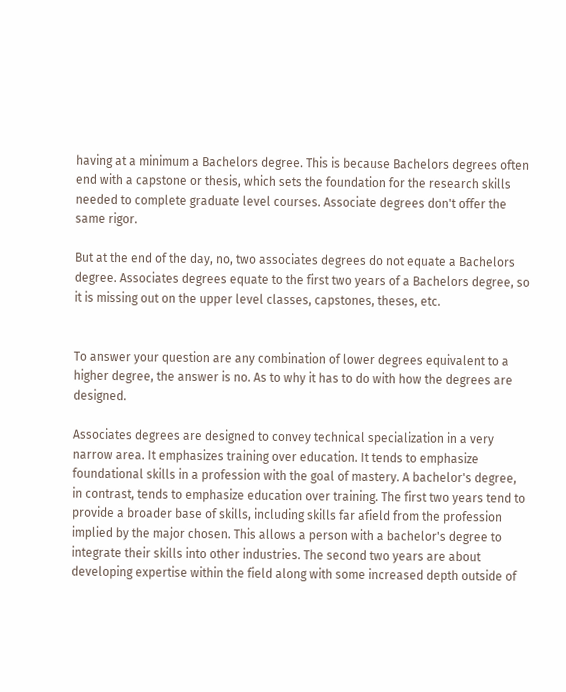having at a minimum a Bachelors degree. This is because Bachelors degrees often end with a capstone or thesis, which sets the foundation for the research skills needed to complete graduate level courses. Associate degrees don't offer the same rigor.

But at the end of the day, no, two associates degrees do not equate a Bachelors degree. Associates degrees equate to the first two years of a Bachelors degree, so it is missing out on the upper level classes, capstones, theses, etc.


To answer your question are any combination of lower degrees equivalent to a higher degree, the answer is no. As to why it has to do with how the degrees are designed.

Associates degrees are designed to convey technical specialization in a very narrow area. It emphasizes training over education. It tends to emphasize foundational skills in a profession with the goal of mastery. A bachelor's degree, in contrast, tends to emphasize education over training. The first two years tend to provide a broader base of skills, including skills far afield from the profession implied by the major chosen. This allows a person with a bachelor's degree to integrate their skills into other industries. The second two years are about developing expertise within the field along with some increased depth outside of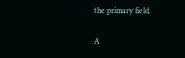the primary field.

A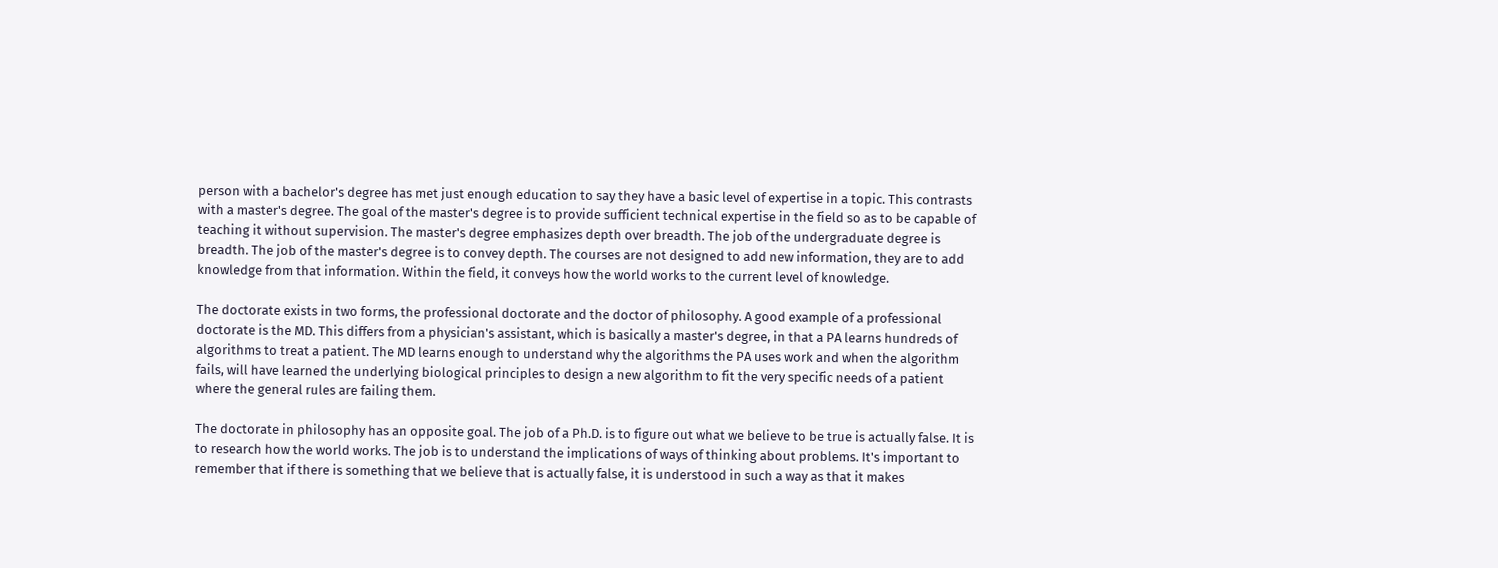person with a bachelor's degree has met just enough education to say they have a basic level of expertise in a topic. This contrasts with a master's degree. The goal of the master's degree is to provide sufficient technical expertise in the field so as to be capable of teaching it without supervision. The master's degree emphasizes depth over breadth. The job of the undergraduate degree is breadth. The job of the master's degree is to convey depth. The courses are not designed to add new information, they are to add knowledge from that information. Within the field, it conveys how the world works to the current level of knowledge.

The doctorate exists in two forms, the professional doctorate and the doctor of philosophy. A good example of a professional doctorate is the MD. This differs from a physician's assistant, which is basically a master's degree, in that a PA learns hundreds of algorithms to treat a patient. The MD learns enough to understand why the algorithms the PA uses work and when the algorithm fails, will have learned the underlying biological principles to design a new algorithm to fit the very specific needs of a patient where the general rules are failing them.

The doctorate in philosophy has an opposite goal. The job of a Ph.D. is to figure out what we believe to be true is actually false. It is to research how the world works. The job is to understand the implications of ways of thinking about problems. It's important to remember that if there is something that we believe that is actually false, it is understood in such a way as that it makes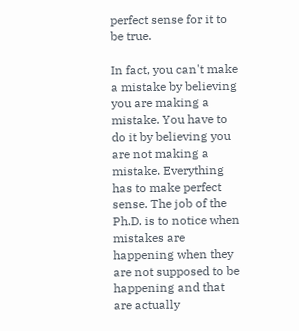perfect sense for it to be true.

In fact, you can't make a mistake by believing you are making a mistake. You have to do it by believing you are not making a mistake. Everything has to make perfect sense. The job of the Ph.D. is to notice when mistakes are happening when they are not supposed to be happening and that are actually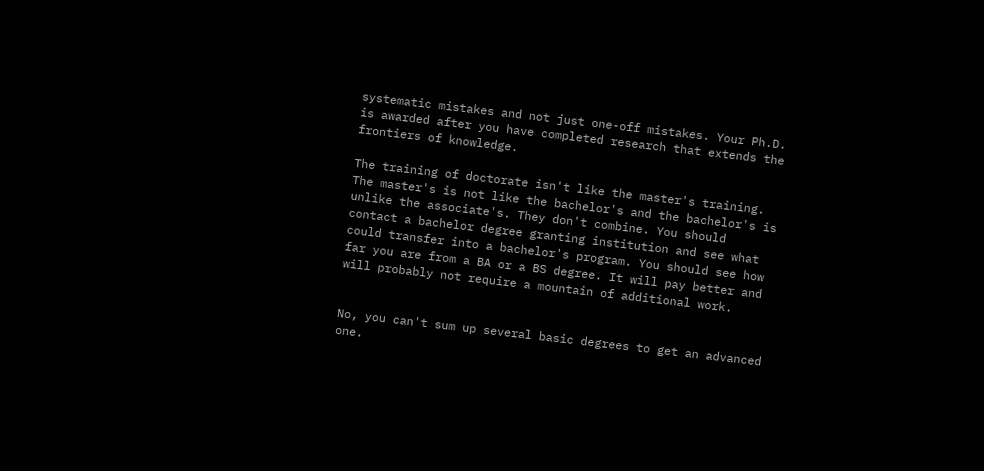systematic mistakes and not just one-off mistakes. Your Ph.D. is awarded after you have completed research that extends the frontiers of knowledge.

The training of doctorate isn't like the master's training. The master's is not like the bachelor's and the bachelor's is unlike the associate's. They don't combine. You should contact a bachelor degree granting institution and see what could transfer into a bachelor's program. You should see how far you are from a BA or a BS degree. It will pay better and will probably not require a mountain of additional work.


No, you can't sum up several basic degrees to get an advanced one.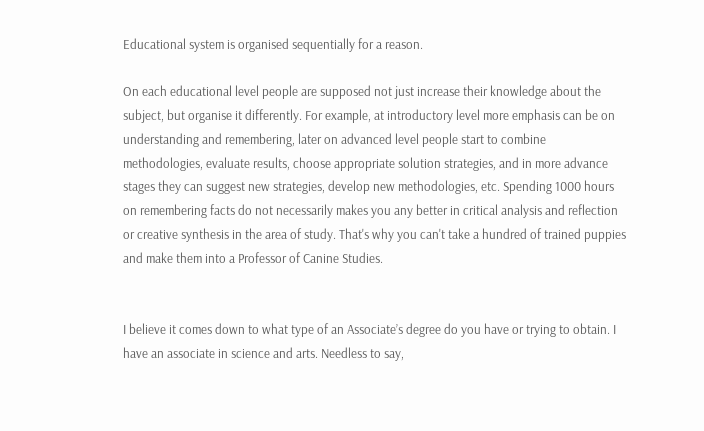Educational system is organised sequentially for a reason.

On each educational level people are supposed not just increase their knowledge about the subject, but organise it differently. For example, at introductory level more emphasis can be on understanding and remembering, later on advanced level people start to combine methodologies, evaluate results, choose appropriate solution strategies, and in more advance stages they can suggest new strategies, develop new methodologies, etc. Spending 1000 hours on remembering facts do not necessarily makes you any better in critical analysis and reflection or creative synthesis in the area of study. That's why you can't take a hundred of trained puppies and make them into a Professor of Canine Studies.


I believe it comes down to what type of an Associate’s degree do you have or trying to obtain. I have an associate in science and arts. Needless to say,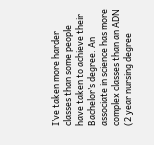I’ve taken more harder classes than some people have taken to achieve their Bachelor’s degree. An associate in science has more complex classes than an ADN (2 year nursing degree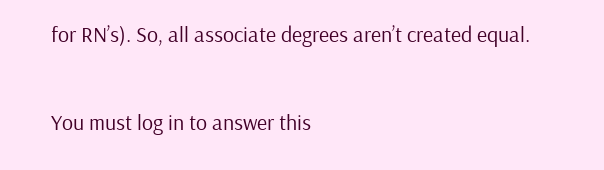for RN’s). So, all associate degrees aren’t created equal.

You must log in to answer this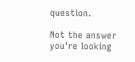question.

Not the answer you're looking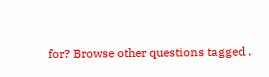for? Browse other questions tagged .